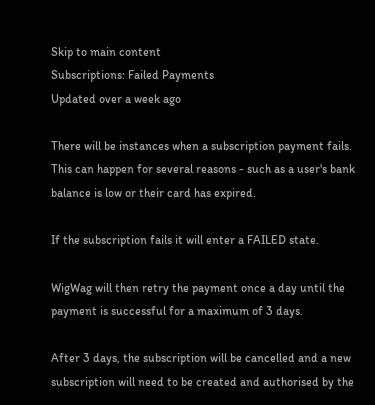Skip to main content
Subscriptions: Failed Payments
Updated over a week ago

There will be instances when a subscription payment fails. This can happen for several reasons - such as a user's bank balance is low or their card has expired.

If the subscription fails it will enter a FAILED state.

WigWag will then retry the payment once a day until the payment is successful for a maximum of 3 days.

After 3 days, the subscription will be cancelled and a new subscription will need to be created and authorised by the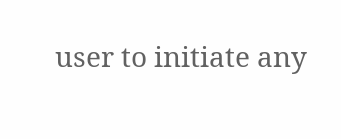user to initiate any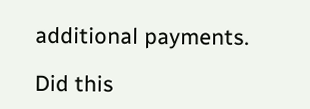additional payments.

Did this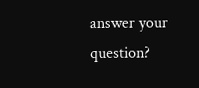answer your question?